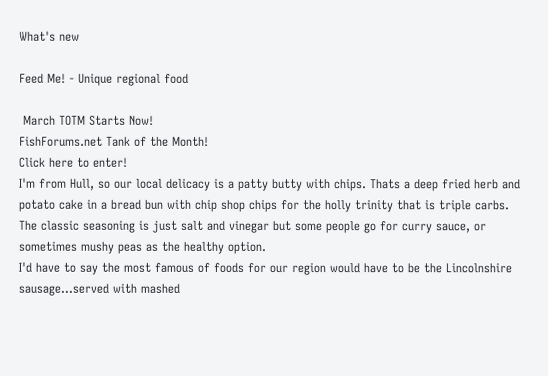What's new

Feed Me! - Unique regional food

 March TOTM Starts Now!
FishForums.net Tank of the Month!
Click here to enter!
I'm from Hull, so our local delicacy is a patty butty with chips. Thats a deep fried herb and potato cake in a bread bun with chip shop chips for the holly trinity that is triple carbs. The classic seasoning is just salt and vinegar but some people go for curry sauce, or sometimes mushy peas as the healthy option.
I'd have to say the most famous of foods for our region would have to be the Lincolnshire sausage...served with mashed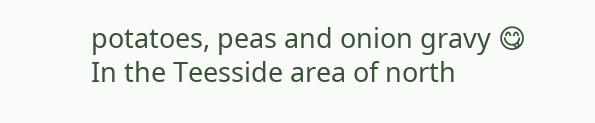potatoes, peas and onion gravy 😋
In the Teesside area of north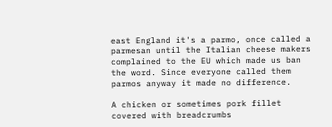east England it's a parmo, once called a parmesan until the Italian cheese makers complained to the EU which made us ban the word. Since everyone called them parmos anyway it made no difference.

A chicken or sometimes pork fillet covered with breadcrumbs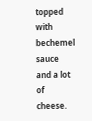topped with bechemel sauce and a lot of cheese.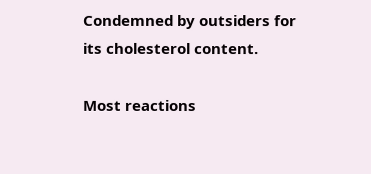Condemned by outsiders for its cholesterol content.

Most reactions